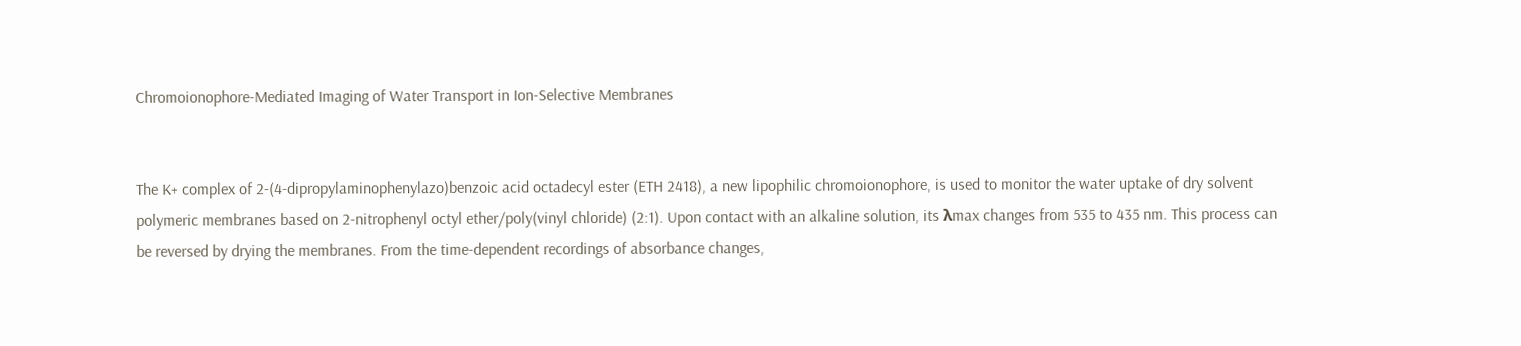Chromoionophore-Mediated Imaging of Water Transport in Ion-Selective Membranes


The K+ complex of 2-(4-dipropylaminophenylazo)benzoic acid octadecyl ester (ETH 2418), a new lipophilic chromoionophore, is used to monitor the water uptake of dry solvent polymeric membranes based on 2-nitrophenyl octyl ether/poly(vinyl chloride) (2:1). Upon contact with an alkaline solution, its λmax changes from 535 to 435 nm. This process can be reversed by drying the membranes. From the time-dependent recordings of absorbance changes,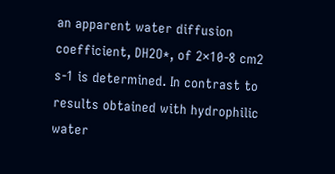an apparent water diffusion coefficient, DH2O*, of 2×10-8 cm2 s-1 is determined. In contrast to results obtained with hydrophilic water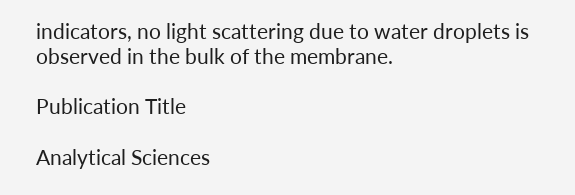indicators, no light scattering due to water droplets is observed in the bulk of the membrane.

Publication Title

Analytical Sciences